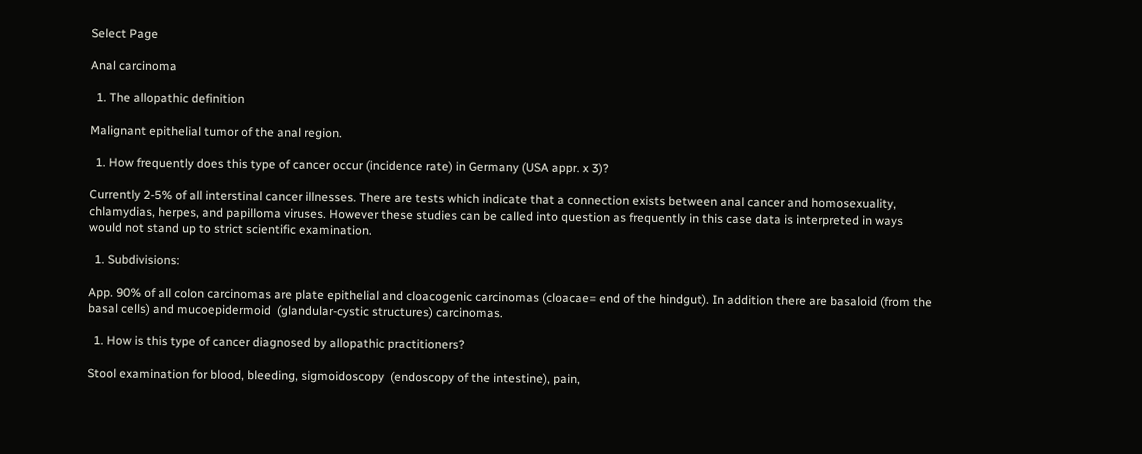Select Page

Anal carcinoma

  1. The allopathic definition

Malignant epithelial tumor of the anal region.

  1. How frequently does this type of cancer occur (incidence rate) in Germany (USA appr. x 3)?

Currently 2-5% of all interstinal cancer illnesses. There are tests which indicate that a connection exists between anal cancer and homosexuality, chlamydias, herpes, and papilloma viruses. However these studies can be called into question as frequently in this case data is interpreted in ways would not stand up to strict scientific examination.

  1. Subdivisions:

App. 90% of all colon carcinomas are plate epithelial and cloacogenic carcinomas (cloacae= end of the hindgut). In addition there are basaloid (from the basal cells) and mucoepidermoid  (glandular-cystic structures) carcinomas.

  1. How is this type of cancer diagnosed by allopathic practitioners?

Stool examination for blood, bleeding, sigmoidoscopy  (endoscopy of the intestine), pain,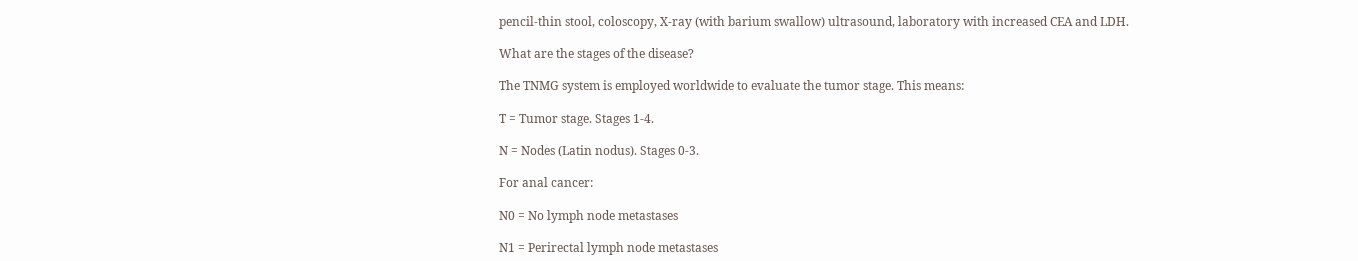pencil-thin stool, coloscopy, X-ray (with barium swallow) ultrasound, laboratory with increased CEA and LDH.

What are the stages of the disease?

The TNMG system is employed worldwide to evaluate the tumor stage. This means:

T = Tumor stage. Stages 1-4.

N = Nodes (Latin nodus). Stages 0-3.

For anal cancer:

N0 = No lymph node metastases

N1 = Perirectal lymph node metastases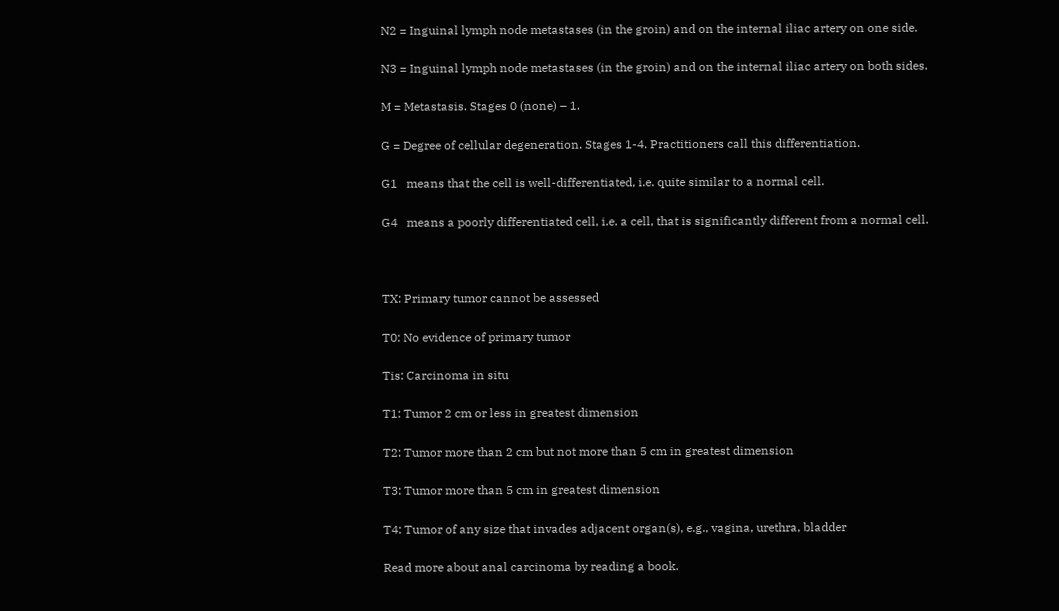N2 = Inguinal lymph node metastases (in the groin) and on the internal iliac artery on one side.

N3 = Inguinal lymph node metastases (in the groin) and on the internal iliac artery on both sides.

M = Metastasis. Stages 0 (none) – 1.

G = Degree of cellular degeneration. Stages 1-4. Practitioners call this differentiation.

G1   means that the cell is well-differentiated, i.e. quite similar to a normal cell.

G4   means a poorly differentiated cell, i.e. a cell, that is significantly different from a normal cell.



TX: Primary tumor cannot be assessed

T0: No evidence of primary tumor

Tis: Carcinoma in situ

T1: Tumor 2 cm or less in greatest dimension

T2: Tumor more than 2 cm but not more than 5 cm in greatest dimension

T3: Tumor more than 5 cm in greatest dimension

T4: Tumor of any size that invades adjacent organ(s), e.g., vagina, urethra, bladder

Read more about anal carcinoma by reading a book.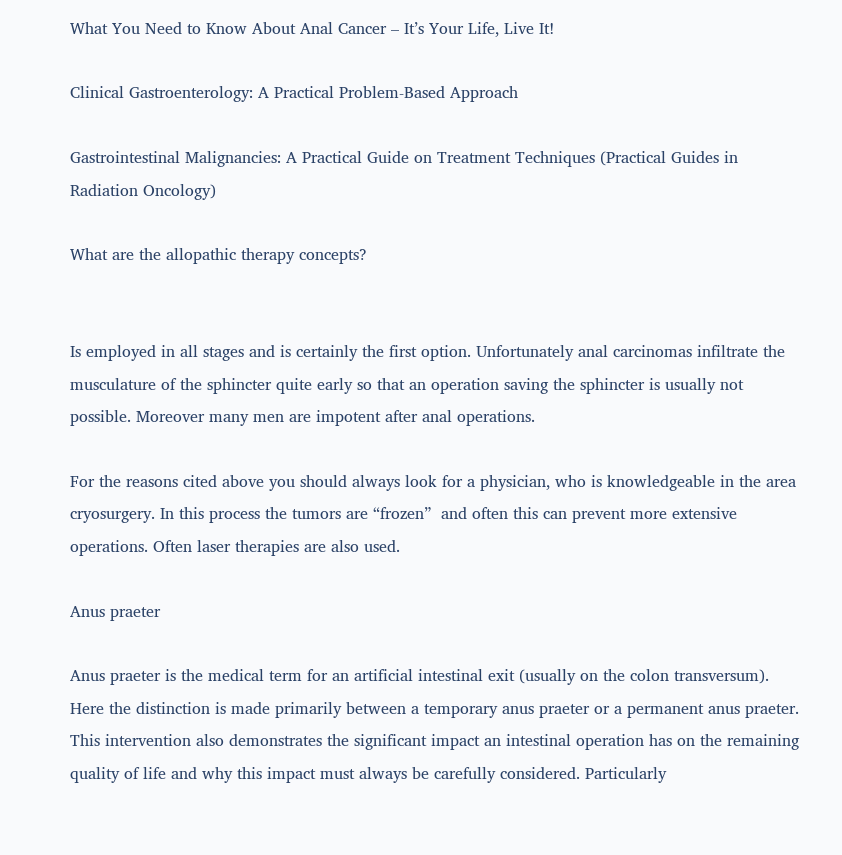What You Need to Know About Anal Cancer – It’s Your Life, Live It!

Clinical Gastroenterology: A Practical Problem-Based Approach

Gastrointestinal Malignancies: A Practical Guide on Treatment Techniques (Practical Guides in Radiation Oncology)

What are the allopathic therapy concepts?


Is employed in all stages and is certainly the first option. Unfortunately anal carcinomas infiltrate the musculature of the sphincter quite early so that an operation saving the sphincter is usually not possible. Moreover many men are impotent after anal operations.

For the reasons cited above you should always look for a physician, who is knowledgeable in the area cryosurgery. In this process the tumors are “frozen”  and often this can prevent more extensive operations. Often laser therapies are also used.

Anus praeter

Anus praeter is the medical term for an artificial intestinal exit (usually on the colon transversum). Here the distinction is made primarily between a temporary anus praeter or a permanent anus praeter. This intervention also demonstrates the significant impact an intestinal operation has on the remaining quality of life and why this impact must always be carefully considered. Particularly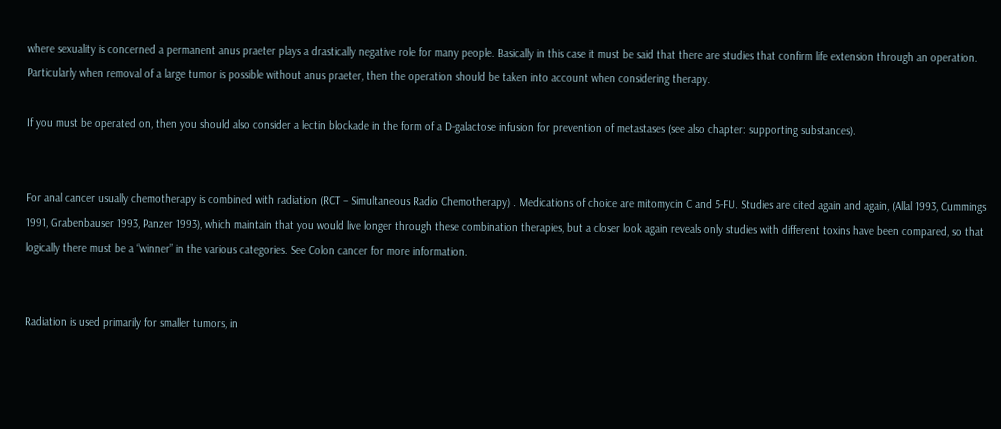where sexuality is concerned a permanent anus praeter plays a drastically negative role for many people. Basically in this case it must be said that there are studies that confirm life extension through an operation. Particularly when removal of a large tumor is possible without anus praeter, then the operation should be taken into account when considering therapy.

If you must be operated on, then you should also consider a lectin blockade in the form of a D-galactose infusion for prevention of metastases (see also chapter: supporting substances).


For anal cancer usually chemotherapy is combined with radiation (RCT – Simultaneous Radio Chemotherapy) . Medications of choice are mitomycin C and 5-FU. Studies are cited again and again, (Allal 1993, Cummings 1991, Grabenbauser 1993, Panzer 1993), which maintain that you would live longer through these combination therapies, but a closer look again reveals only studies with different toxins have been compared, so that logically there must be a “winner” in the various categories. See Colon cancer for more information.


Radiation is used primarily for smaller tumors, in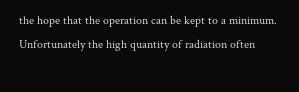the hope that the operation can be kept to a minimum. Unfortunately the high quantity of radiation often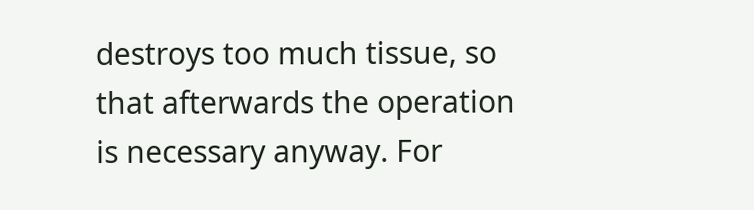destroys too much tissue, so that afterwards the operation is necessary anyway. For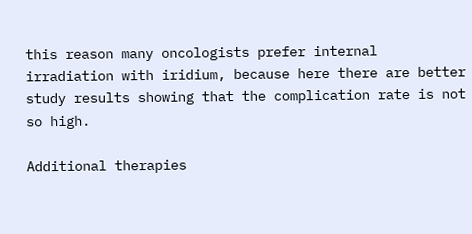this reason many oncologists prefer internal irradiation with iridium, because here there are better study results showing that the complication rate is not so high.

Additional therapies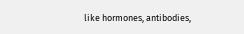like hormones, antibodies,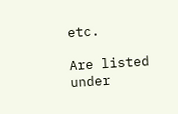etc.

Are listed under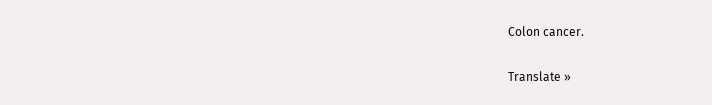Colon cancer.

Translate »